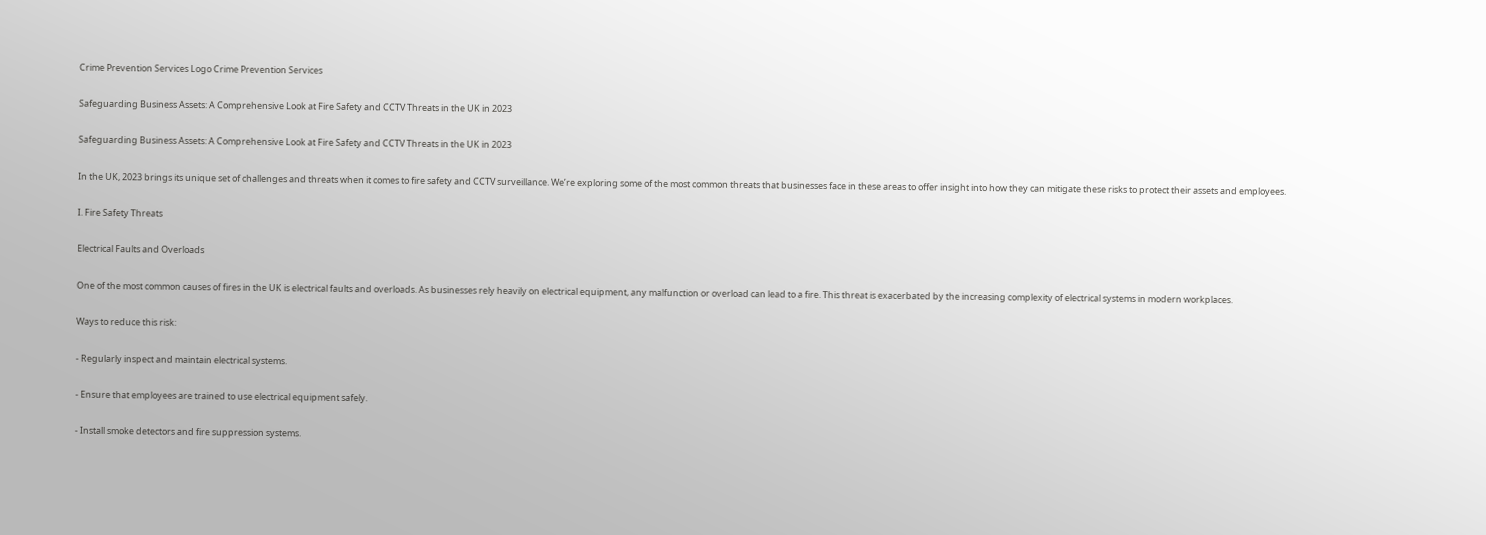Crime Prevention Services Logo Crime Prevention Services

Safeguarding Business Assets: A Comprehensive Look at Fire Safety and CCTV Threats in the UK in 2023

Safeguarding Business Assets: A Comprehensive Look at Fire Safety and CCTV Threats in the UK in 2023

In the UK, 2023 brings its unique set of challenges and threats when it comes to fire safety and CCTV surveillance. We’re exploring some of the most common threats that businesses face in these areas to offer insight into how they can mitigate these risks to protect their assets and employees.

I. Fire Safety Threats

Electrical Faults and Overloads

One of the most common causes of fires in the UK is electrical faults and overloads. As businesses rely heavily on electrical equipment, any malfunction or overload can lead to a fire. This threat is exacerbated by the increasing complexity of electrical systems in modern workplaces.

Ways to reduce this risk:

- Regularly inspect and maintain electrical systems.

- Ensure that employees are trained to use electrical equipment safely.

- Install smoke detectors and fire suppression systems.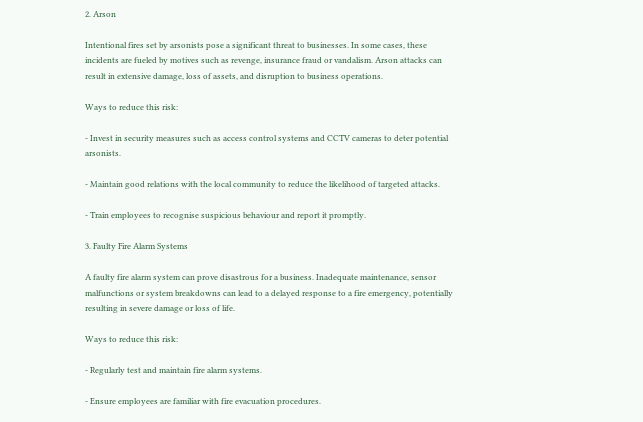2. Arson

Intentional fires set by arsonists pose a significant threat to businesses. In some cases, these incidents are fueled by motives such as revenge, insurance fraud or vandalism. Arson attacks can result in extensive damage, loss of assets, and disruption to business operations.

Ways to reduce this risk:

- Invest in security measures such as access control systems and CCTV cameras to deter potential arsonists.

- Maintain good relations with the local community to reduce the likelihood of targeted attacks.

- Train employees to recognise suspicious behaviour and report it promptly.

3. Faulty Fire Alarm Systems

A faulty fire alarm system can prove disastrous for a business. Inadequate maintenance, sensor malfunctions or system breakdowns can lead to a delayed response to a fire emergency, potentially resulting in severe damage or loss of life.

Ways to reduce this risk:

- Regularly test and maintain fire alarm systems.

- Ensure employees are familiar with fire evacuation procedures.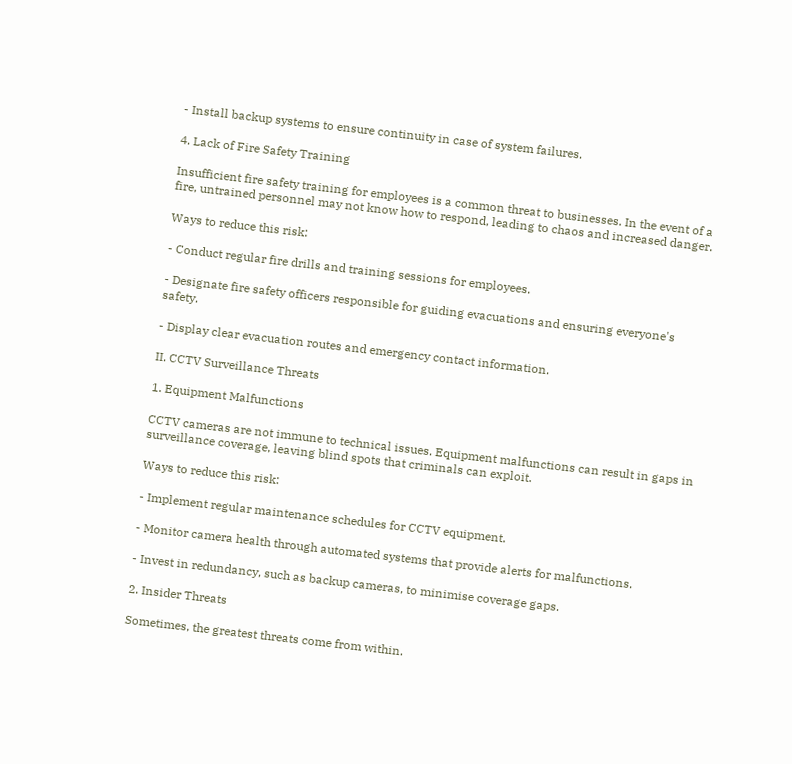- Install backup systems to ensure continuity in case of system failures.

4. Lack of Fire Safety Training

Insufficient fire safety training for employees is a common threat to businesses. In the event of a fire, untrained personnel may not know how to respond, leading to chaos and increased danger.

Ways to reduce this risk:

- Conduct regular fire drills and training sessions for employees.

- Designate fire safety officers responsible for guiding evacuations and ensuring everyone's safety.

- Display clear evacuation routes and emergency contact information.

II. CCTV Surveillance Threats

1. Equipment Malfunctions

CCTV cameras are not immune to technical issues. Equipment malfunctions can result in gaps in surveillance coverage, leaving blind spots that criminals can exploit.

Ways to reduce this risk:

- Implement regular maintenance schedules for CCTV equipment.

- Monitor camera health through automated systems that provide alerts for malfunctions.

- Invest in redundancy, such as backup cameras, to minimise coverage gaps.

2. Insider Threats

Sometimes, the greatest threats come from within.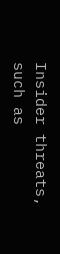Insider threats, such as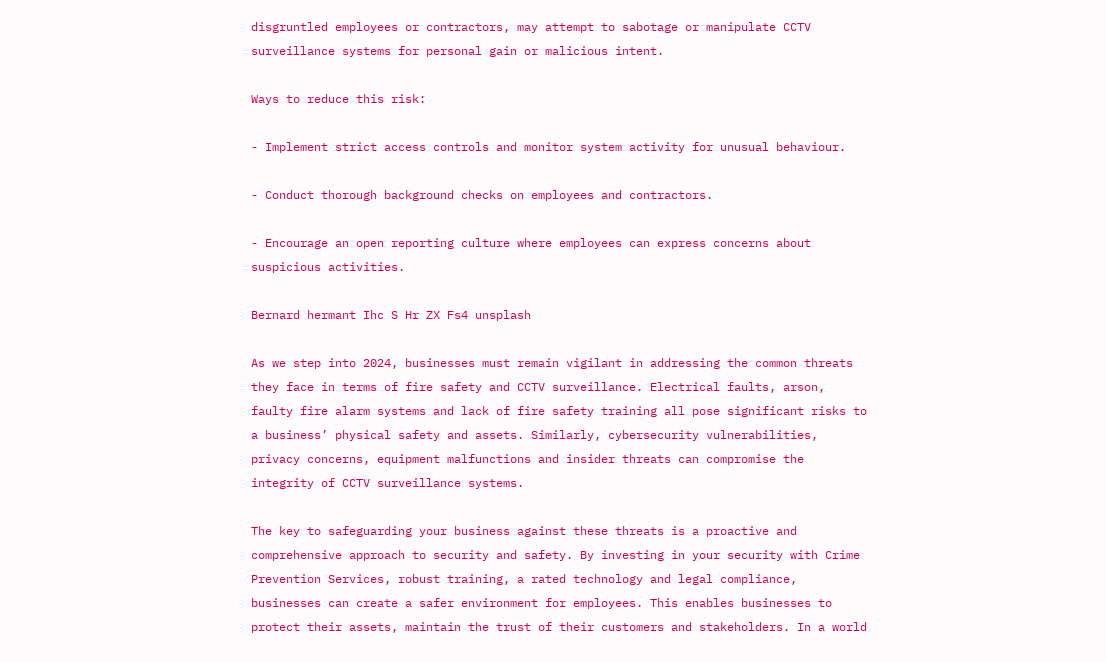disgruntled employees or contractors, may attempt to sabotage or manipulate CCTV surveillance systems for personal gain or malicious intent.

Ways to reduce this risk:

- Implement strict access controls and monitor system activity for unusual behaviour.

- Conduct thorough background checks on employees and contractors.

- Encourage an open reporting culture where employees can express concerns about suspicious activities.

Bernard hermant Ihc S Hr ZX Fs4 unsplash

As we step into 2024, businesses must remain vigilant in addressing the common threats they face in terms of fire safety and CCTV surveillance. Electrical faults, arson, faulty fire alarm systems and lack of fire safety training all pose significant risks to a business’ physical safety and assets. Similarly, cybersecurity vulnerabilities, privacy concerns, equipment malfunctions and insider threats can compromise the integrity of CCTV surveillance systems.

The key to safeguarding your business against these threats is a proactive and comprehensive approach to security and safety. By investing in your security with Crime Prevention Services, robust training, a rated technology and legal compliance, businesses can create a safer environment for employees. This enables businesses to protect their assets, maintain the trust of their customers and stakeholders. In a world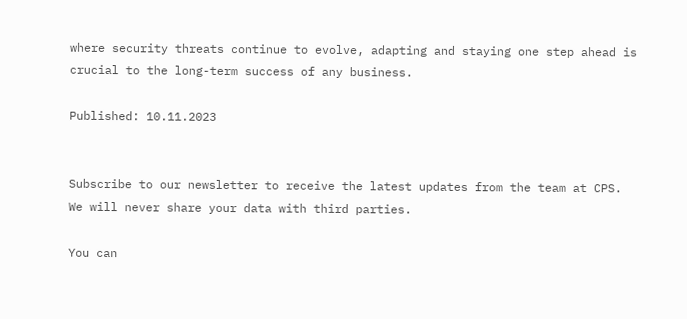where security threats continue to evolve, adapting and staying one step ahead is crucial to the long-term success of any business.

Published: 10.11.2023


Subscribe to our newsletter to receive the latest updates from the team at CPS.
We will never share your data with third parties.

You can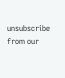unsubscribe from our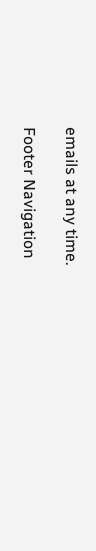emails at any time.

Footer Navigation